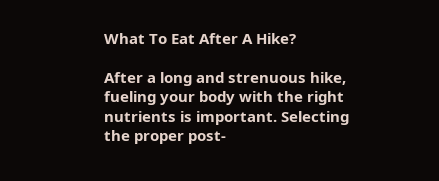What To Eat After A Hike?

After a long and strenuous hike, fueling your body with the right nutrients is important. Selecting the proper post-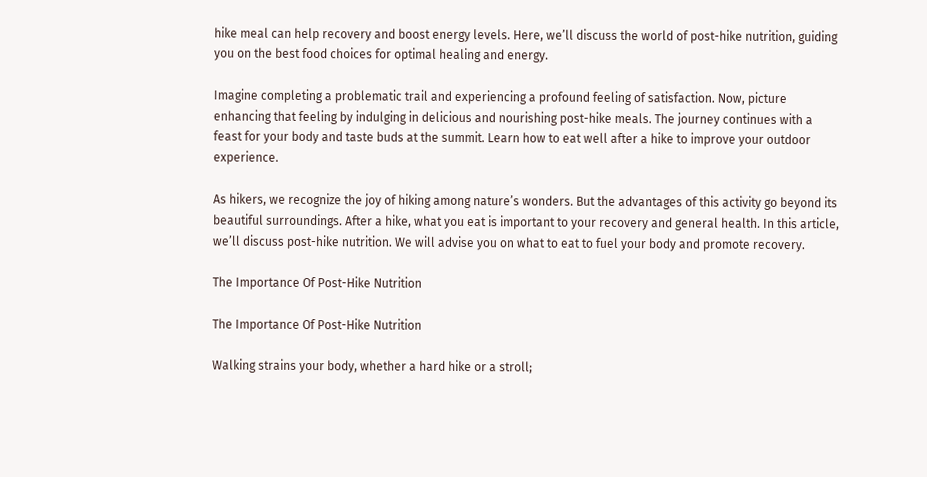hike meal can help recovery and boost energy levels. Here, we’ll discuss the world of post-hike nutrition, guiding you on the best food choices for optimal healing and energy.

Imagine completing a problematic trail and experiencing a profound feeling of satisfaction. Now, picture enhancing that feeling by indulging in delicious and nourishing post-hike meals. The journey continues with a feast for your body and taste buds at the summit. Learn how to eat well after a hike to improve your outdoor experience.

As hikers, we recognize the joy of hiking among nature’s wonders. But the advantages of this activity go beyond its beautiful surroundings. After a hike, what you eat is important to your recovery and general health. In this article, we’ll discuss post-hike nutrition. We will advise you on what to eat to fuel your body and promote recovery.

The Importance Of Post-Hike Nutrition

The Importance Of Post-Hike Nutrition

Walking strains your body, whether a hard hike or a stroll;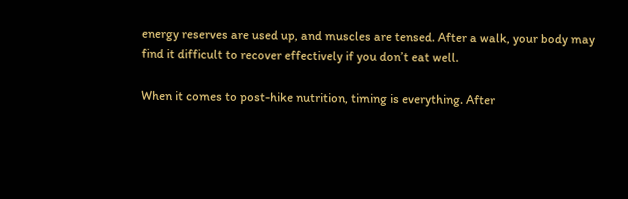energy reserves are used up, and muscles are tensed. After a walk, your body may find it difficult to recover effectively if you don’t eat well.

When it comes to post-hike nutrition, timing is everything. After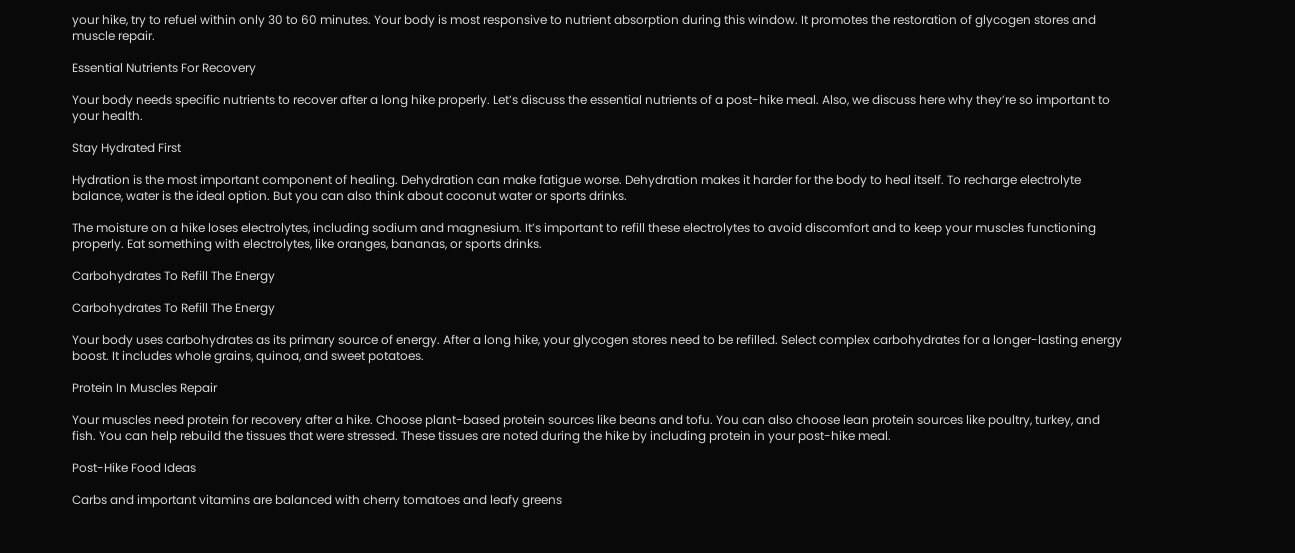your hike, try to refuel within only 30 to 60 minutes. Your body is most responsive to nutrient absorption during this window. It promotes the restoration of glycogen stores and muscle repair.

Essential Nutrients For Recovery

Your body needs specific nutrients to recover after a long hike properly. Let’s discuss the essential nutrients of a post-hike meal. Also, we discuss here why they’re so important to your health.

Stay Hydrated First

Hydration is the most important component of healing. Dehydration can make fatigue worse. Dehydration makes it harder for the body to heal itself. To recharge electrolyte balance, water is the ideal option. But you can also think about coconut water or sports drinks.

The moisture on a hike loses electrolytes, including sodium and magnesium. It’s important to refill these electrolytes to avoid discomfort and to keep your muscles functioning properly. Eat something with electrolytes, like oranges, bananas, or sports drinks.

Carbohydrates To Refill The Energy

Carbohydrates To Refill The Energy

Your body uses carbohydrates as its primary source of energy. After a long hike, your glycogen stores need to be refilled. Select complex carbohydrates for a longer-lasting energy boost. It includes whole grains, quinoa, and sweet potatoes.

Protein In Muscles Repair

Your muscles need protein for recovery after a hike. Choose plant-based protein sources like beans and tofu. You can also choose lean protein sources like poultry, turkey, and fish. You can help rebuild the tissues that were stressed. These tissues are noted during the hike by including protein in your post-hike meal.

Post-Hike Food Ideas

Carbs and important vitamins are balanced with cherry tomatoes and leafy greens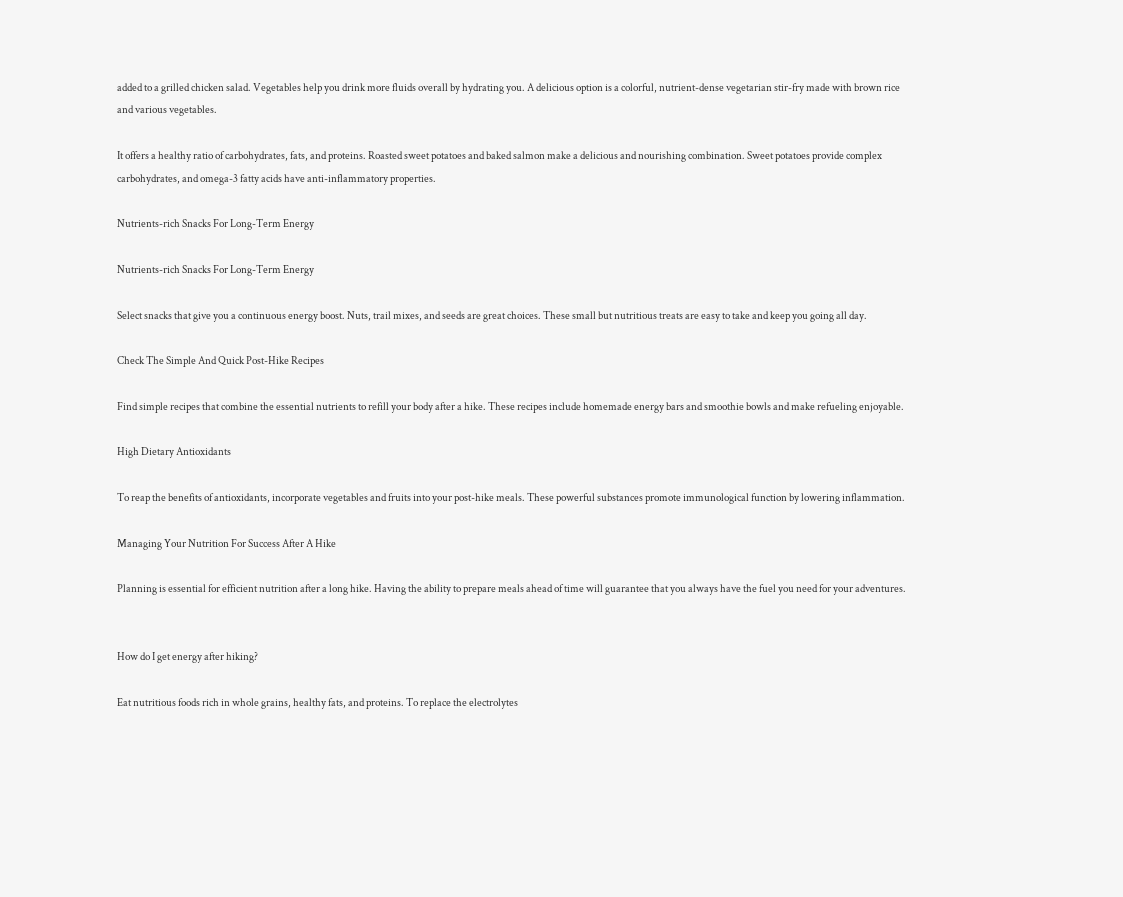added to a grilled chicken salad. Vegetables help you drink more fluids overall by hydrating you. A delicious option is a colorful, nutrient-dense vegetarian stir-fry made with brown rice and various vegetables.

It offers a healthy ratio of carbohydrates, fats, and proteins. Roasted sweet potatoes and baked salmon make a delicious and nourishing combination. Sweet potatoes provide complex carbohydrates, and omega-3 fatty acids have anti-inflammatory properties.

Nutrients-rich Snacks For Long-Term Energy

Nutrients-rich Snacks For Long-Term Energy

Select snacks that give you a continuous energy boost. Nuts, trail mixes, and seeds are great choices. These small but nutritious treats are easy to take and keep you going all day.

Check The Simple And Quick Post-Hike Recipes

Find simple recipes that combine the essential nutrients to refill your body after a hike. These recipes include homemade energy bars and smoothie bowls and make refueling enjoyable.

High Dietary Antioxidants

To reap the benefits of antioxidants, incorporate vegetables and fruits into your post-hike meals. These powerful substances promote immunological function by lowering inflammation.

Managing Your Nutrition For Success After A Hike

Planning is essential for efficient nutrition after a long hike. Having the ability to prepare meals ahead of time will guarantee that you always have the fuel you need for your adventures.


How do I get energy after hiking?

Eat nutritious foods rich in whole grains, healthy fats, and proteins. To replace the electrolytes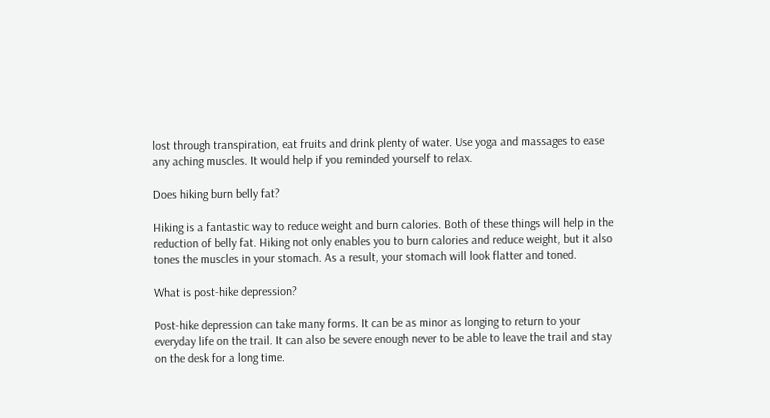lost through transpiration, eat fruits and drink plenty of water. Use yoga and massages to ease any aching muscles. It would help if you reminded yourself to relax.

Does hiking burn belly fat?

Hiking is a fantastic way to reduce weight and burn calories. Both of these things will help in the reduction of belly fat. Hiking not only enables you to burn calories and reduce weight, but it also tones the muscles in your stomach. As a result, your stomach will look flatter and toned.

What is post-hike depression?

Post-hike depression can take many forms. It can be as minor as longing to return to your everyday life on the trail. It can also be severe enough never to be able to leave the trail and stay on the desk for a long time.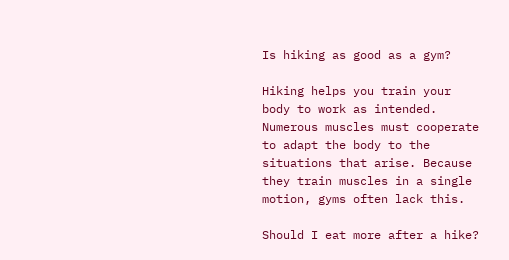Is hiking as good as a gym?

Hiking helps you train your body to work as intended. Numerous muscles must cooperate to adapt the body to the situations that arise. Because they train muscles in a single motion, gyms often lack this.

Should I eat more after a hike?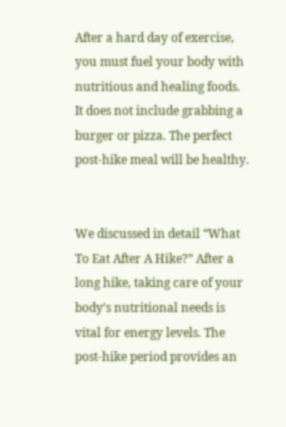After a hard day of exercise, you must fuel your body with nutritious and healing foods. It does not include grabbing a burger or pizza. The perfect post-hike meal will be healthy.


We discussed in detail “What To Eat After A Hike?” After a long hike, taking care of your body’s nutritional needs is vital for energy levels. The post-hike period provides an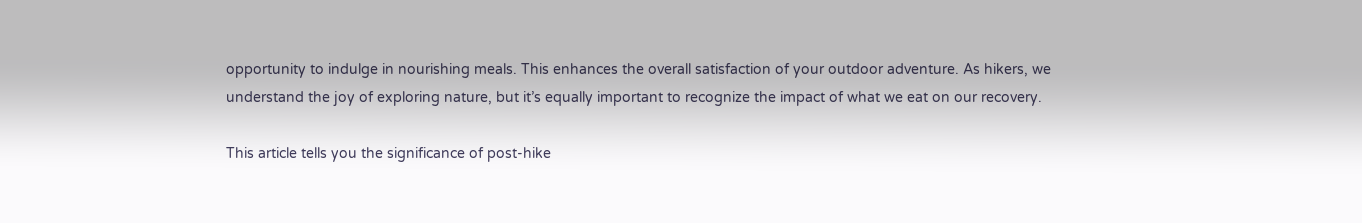opportunity to indulge in nourishing meals. This enhances the overall satisfaction of your outdoor adventure. As hikers, we understand the joy of exploring nature, but it’s equally important to recognize the impact of what we eat on our recovery.

This article tells you the significance of post-hike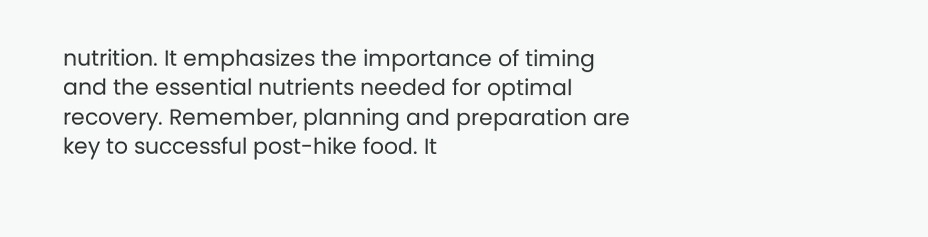nutrition. It emphasizes the importance of timing and the essential nutrients needed for optimal recovery. Remember, planning and preparation are key to successful post-hike food. It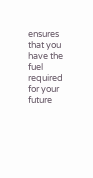ensures that you have the fuel required for your future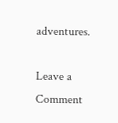adventures.

Leave a Comment